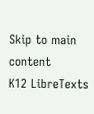Skip to main content
K12 LibreTexts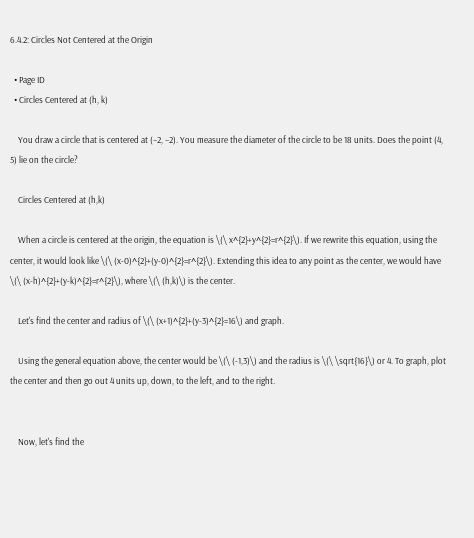6.4.2: Circles Not Centered at the Origin

  • Page ID
  • Circles Centered at (h, k)

    You draw a circle that is centered at (−2, −2). You measure the diameter of the circle to be 18 units. Does the point (4, 5) lie on the circle?

    Circles Centered at (h,k)

    When a circle is centered at the origin, the equation is \(\ x^{2}+y^{2}=r^{2}\). If we rewrite this equation, using the center, it would look like \(\ (x-0)^{2}+(y-0)^{2}=r^{2}\). Extending this idea to any point as the center, we would have \(\ (x-h)^{2}+(y-k)^{2}=r^{2}\), where \(\ (h,k)\) is the center.

    Let's find the center and radius of \(\ (x+1)^{2}+(y-3)^{2}=16\) and graph.

    Using the general equation above, the center would be \(\ (-1,3)\) and the radius is \(\ \sqrt{16}\) or 4. To graph, plot the center and then go out 4 units up, down, to the left, and to the right.


    Now, let's find the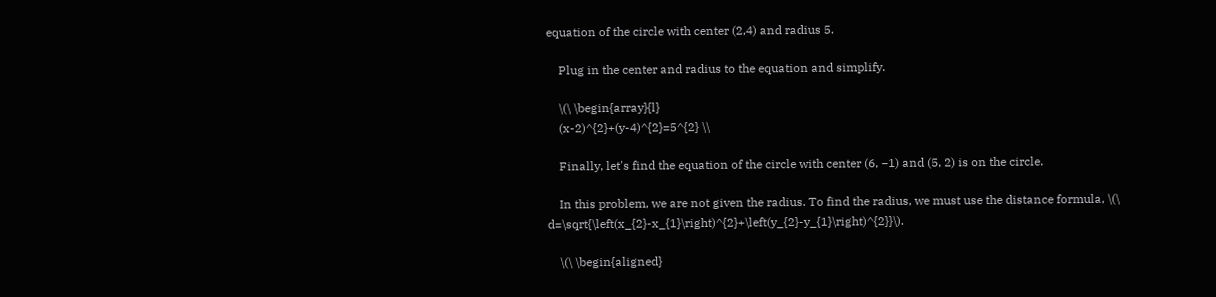equation of the circle with center (2,4) and radius 5.

    Plug in the center and radius to the equation and simplify.

    \(\ \begin{array}{l}
    (x-2)^{2}+(y-4)^{2}=5^{2} \\

    Finally, let's find the equation of the circle with center (6, −1) and (5, 2) is on the circle.

    In this problem, we are not given the radius. To find the radius, we must use the distance formula, \(\ d=\sqrt{\left(x_{2}-x_{1}\right)^{2}+\left(y_{2}-y_{1}\right)^{2}}\).

    \(\ \begin{aligned}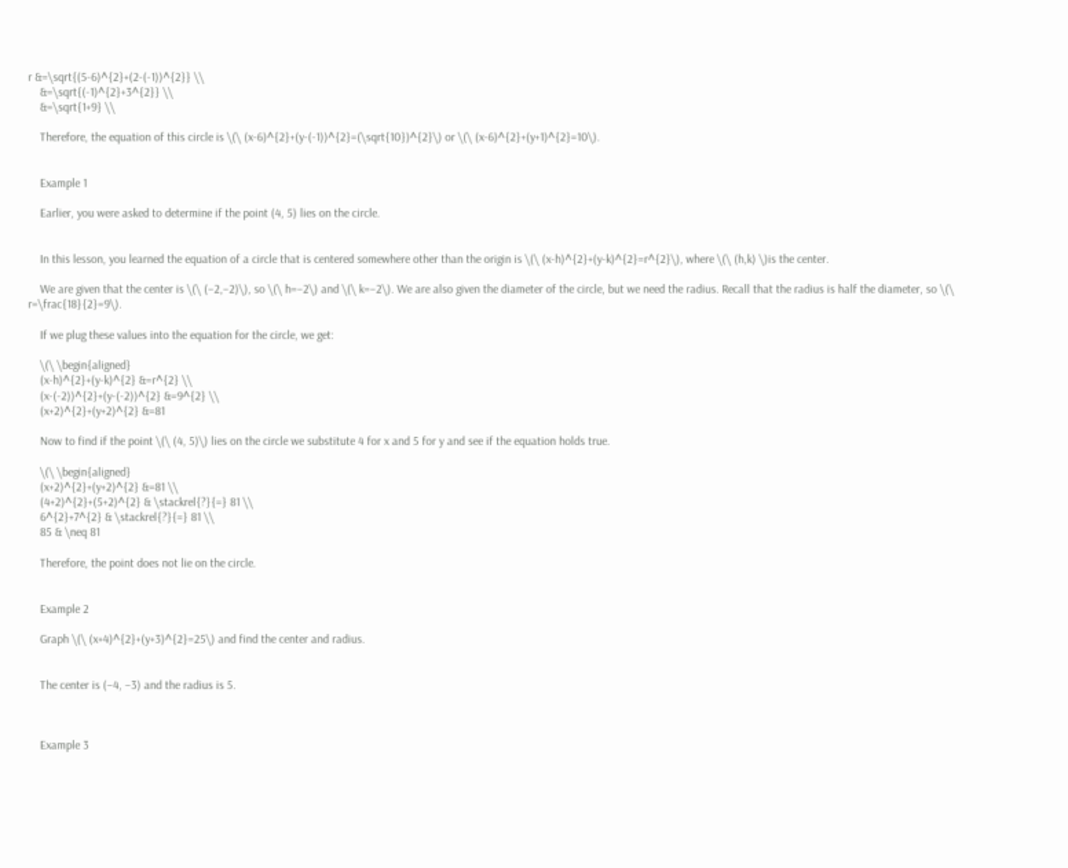r &=\sqrt{(5-6)^{2}+(2-(-1))^{2}} \\
    &=\sqrt{(-1)^{2}+3^{2}} \\
    &=\sqrt{1+9} \\

    Therefore, the equation of this circle is \(\ (x-6)^{2}+(y-(-1))^{2}=(\sqrt{10})^{2}\) or \(\ (x-6)^{2}+(y+1)^{2}=10\).


    Example 1

    Earlier, you were asked to determine if the point (4, 5) lies on the circle.


    In this lesson, you learned the equation of a circle that is centered somewhere other than the origin is \(\ (x-h)^{2}+(y-k)^{2}=r^{2}\), where \(\ (h,k) \)is the center.

    We are given that the center is \(\ (−2,−2)\), so \(\ h=−2\) and \(\ k=−2\). We are also given the diameter of the circle, but we need the radius. Recall that the radius is half the diameter, so \(\ r=\frac{18}{2}=9\).

    If we plug these values into the equation for the circle, we get:

    \(\ \begin{aligned}
    (x-h)^{2}+(y-k)^{2} &=r^{2} \\
    (x-(-2))^{2}+(y-(-2))^{2} &=9^{2} \\
    (x+2)^{2}+(y+2)^{2} &=81

    Now to find if the point \(\ (4, 5)\) lies on the circle we substitute 4 for x and 5 for y and see if the equation holds true.

    \(\ \begin{aligned}
    (x+2)^{2}+(y+2)^{2} &=81 \\
    (4+2)^{2}+(5+2)^{2} & \stackrel{?}{=} 81 \\
    6^{2}+7^{2} & \stackrel{?}{=} 81 \\
    85 & \neq 81

    Therefore, the point does not lie on the circle.


    Example 2

    Graph \(\ (x+4)^{2}+(y+3)^{2}=25\) and find the center and radius.


    The center is (−4, −3) and the radius is 5.



    Example 3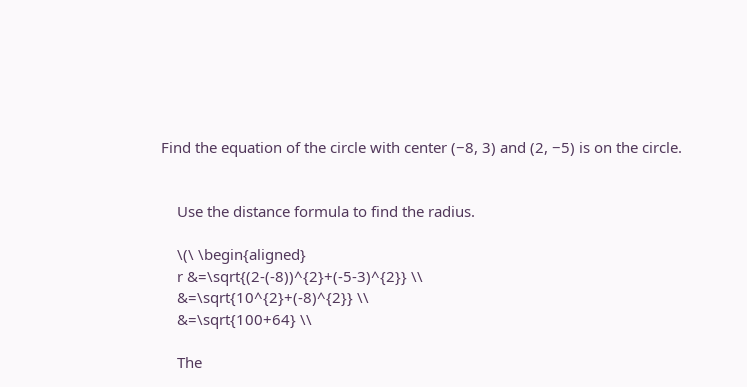Find the equation of the circle with center (−8, 3) and (2, −5) is on the circle.


    Use the distance formula to find the radius.

    \(\ \begin{aligned}
    r &=\sqrt{(2-(-8))^{2}+(-5-3)^{2}} \\
    &=\sqrt{10^{2}+(-8)^{2}} \\
    &=\sqrt{100+64} \\

    The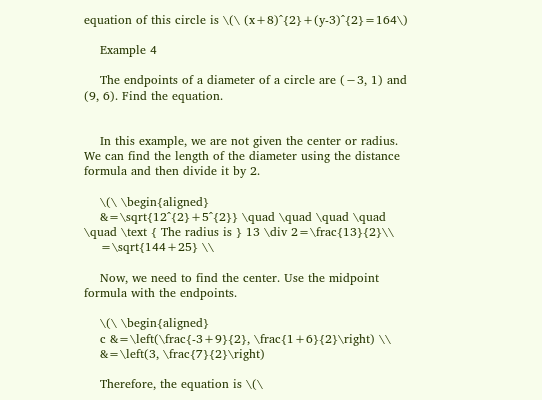equation of this circle is \(\ (x+8)^{2}+(y-3)^{2}=164\)

    Example 4

    The endpoints of a diameter of a circle are (−3, 1) and (9, 6). Find the equation.


    In this example, we are not given the center or radius. We can find the length of the diameter using the distance formula and then divide it by 2.

    \(\ \begin{aligned}
    &=\sqrt{12^{2}+5^{2}} \quad \quad \quad \quad \quad \text { The radius is } 13 \div 2=\frac{13}{2}\\
    =\sqrt{144+25} \\

    Now, we need to find the center. Use the midpoint formula with the endpoints.

    \(\ \begin{aligned}
    c &=\left(\frac{-3+9}{2}, \frac{1+6}{2}\right) \\
    &=\left(3, \frac{7}{2}\right)

    Therefore, the equation is \(\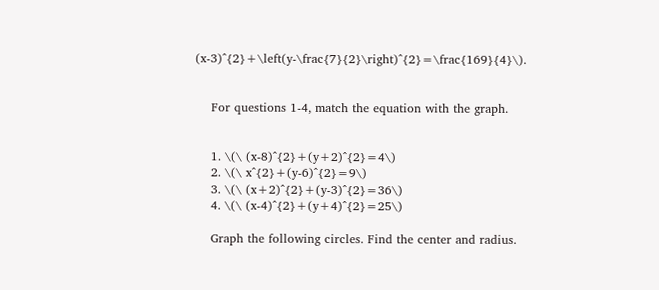(x-3)^{2}+\left(y-\frac{7}{2}\right)^{2}=\frac{169}{4}\).


    For questions 1-4, match the equation with the graph.


    1. \(\ (x-8)^{2}+(y+2)^{2}=4\)
    2. \(\ x^{2}+(y-6)^{2}=9\)
    3. \(\ (x+2)^{2}+(y-3)^{2}=36\)
    4. \(\ (x-4)^{2}+(y+4)^{2}=25\)

    Graph the following circles. Find the center and radius.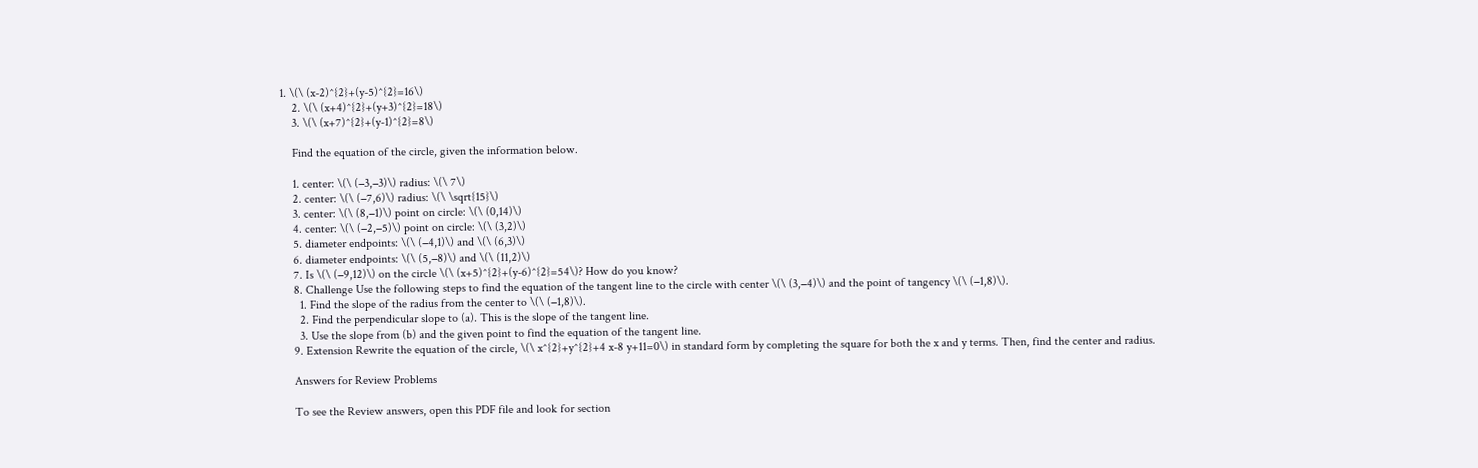1. \(\ (x-2)^{2}+(y-5)^{2}=16\)
    2. \(\ (x+4)^{2}+(y+3)^{2}=18\)
    3. \(\ (x+7)^{2}+(y-1)^{2}=8\)

    Find the equation of the circle, given the information below.

    1. center: \(\ (−3,−3)\) radius: \(\ 7\)
    2. center: \(\ (−7,6)\) radius: \(\ \sqrt{15}\)
    3. center: \(\ (8,−1)\) point on circle: \(\ (0,14)\)
    4. center: \(\ (−2,−5)\) point on circle: \(\ (3,2)\)
    5. diameter endpoints: \(\ (−4,1)\) and \(\ (6,3)\)
    6. diameter endpoints: \(\ (5,−8)\) and \(\ (11,2)\)
    7. Is \(\ (−9,12)\) on the circle \(\ (x+5)^{2}+(y-6)^{2}=54\)? How do you know?
    8. Challenge Use the following steps to find the equation of the tangent line to the circle with center \(\ (3,−4)\) and the point of tangency \(\ (−1,8)\).
      1. Find the slope of the radius from the center to \(\ (−1,8)\).
      2. Find the perpendicular slope to (a). This is the slope of the tangent line.
      3. Use the slope from (b) and the given point to find the equation of the tangent line.
    9. Extension Rewrite the equation of the circle, \(\ x^{2}+y^{2}+4 x-8 y+11=0\) in standard form by completing the square for both the x and y terms. Then, find the center and radius.

    Answers for Review Problems

    To see the Review answers, open this PDF file and look for section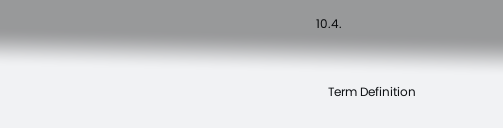10.4.


    Term Definition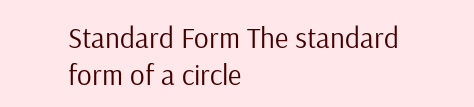Standard Form The standard form of a circle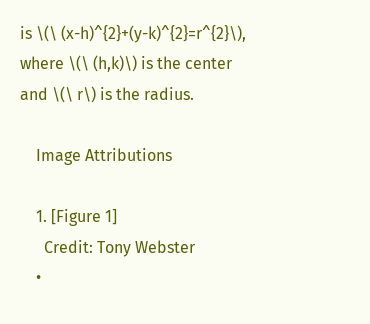is \(\ (x-h)^{2}+(y-k)^{2}=r^{2}\), where \(\ (h,k)\) is the center and \(\ r\) is the radius.

    Image Attributions

    1. [Figure 1]
      Credit: Tony Webster
    •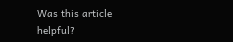Was this article helpful?